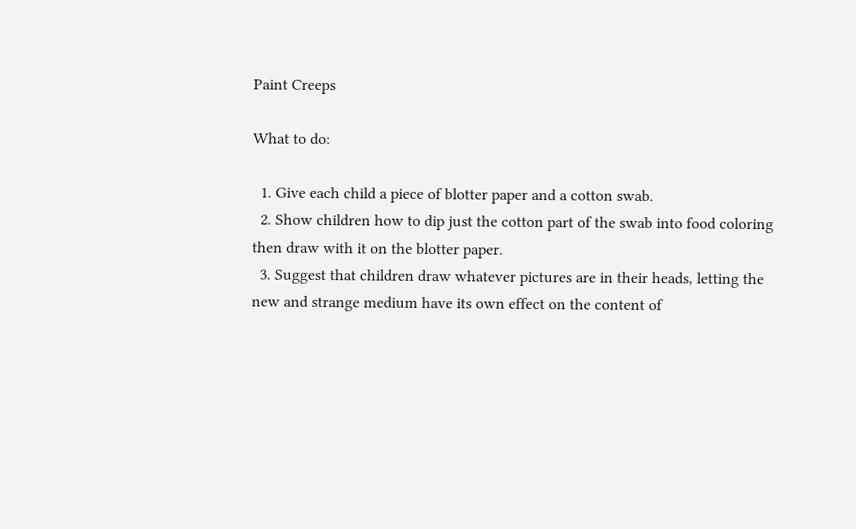Paint Creeps

What to do:

  1. Give each child a piece of blotter paper and a cotton swab.
  2. Show children how to dip just the cotton part of the swab into food coloring then draw with it on the blotter paper.
  3. Suggest that children draw whatever pictures are in their heads, letting the new and strange medium have its own effect on the content of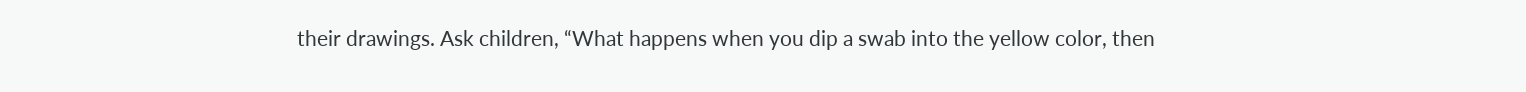their drawings. Ask children, “What happens when you dip a swab into the yellow color, then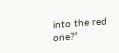into the red one?”